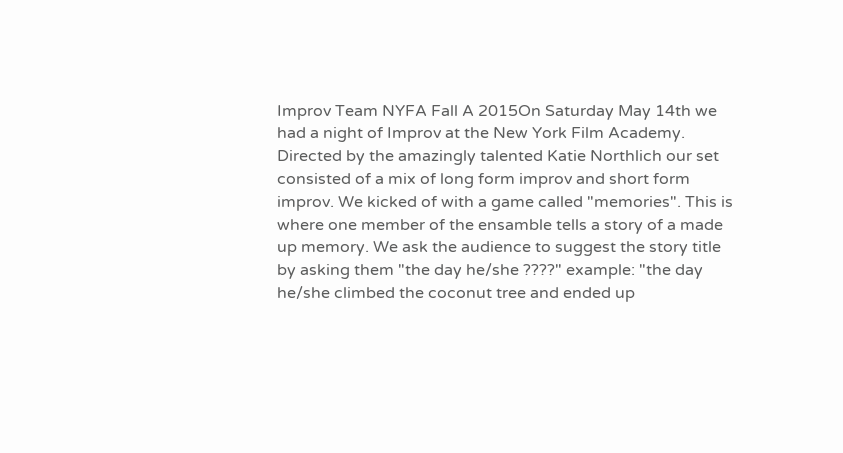Improv Team NYFA Fall A 2015On Saturday May 14th we had a night of Improv at the New York Film Academy. Directed by the amazingly talented Katie Northlich our set consisted of a mix of long form improv and short form improv. We kicked of with a game called "memories". This is where one member of the ensamble tells a story of a made up memory. We ask the audience to suggest the story title by asking them "the day he/she ????" example: "the day he/she climbed the coconut tree and ended up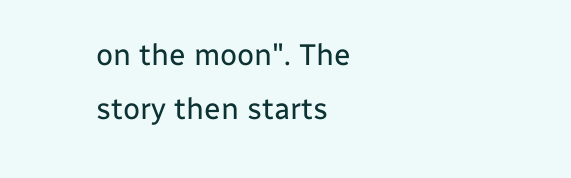on the moon". The story then starts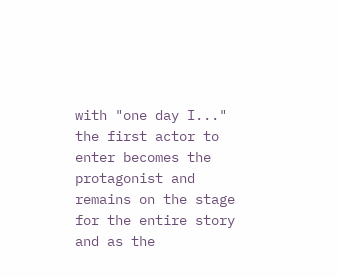with "one day I..." the first actor to enter becomes the protagonist and remains on the stage for the entire story and as the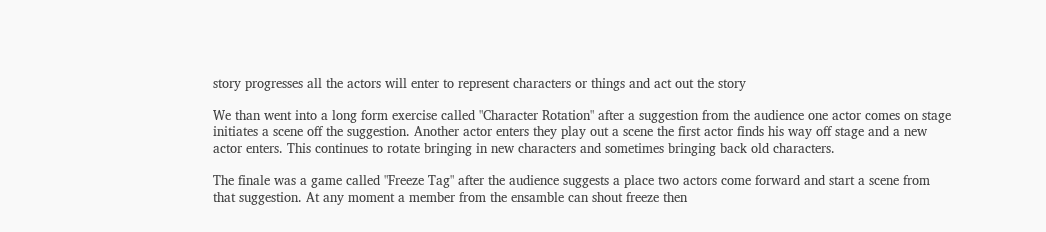story progresses all the actors will enter to represent characters or things and act out the story

We than went into a long form exercise called "Character Rotation" after a suggestion from the audience one actor comes on stage initiates a scene off the suggestion. Another actor enters they play out a scene the first actor finds his way off stage and a new actor enters. This continues to rotate bringing in new characters and sometimes bringing back old characters.

The finale was a game called "Freeze Tag" after the audience suggests a place two actors come forward and start a scene from that suggestion. At any moment a member from the ensamble can shout freeze then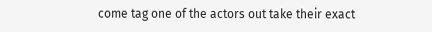come tag one of the actors out take their exact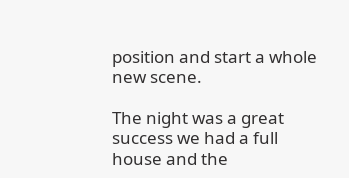position and start a whole new scene.

The night was a great success we had a full house and the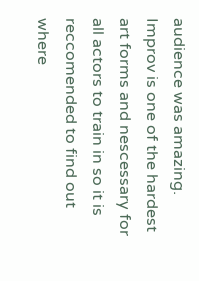audience was amazing. Improv is one of the hardest art forms and nescessary for all actors to train in so it is reccomended to find out where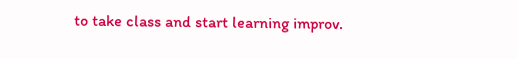to take class and start learning improv.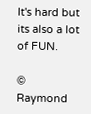It's hard but its also a lot of FUN.

© Raymond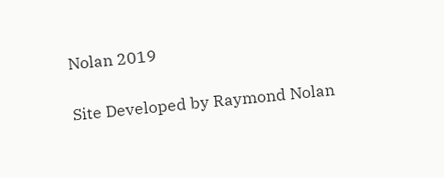Nolan 2019

Site Developed by Raymond Nolan